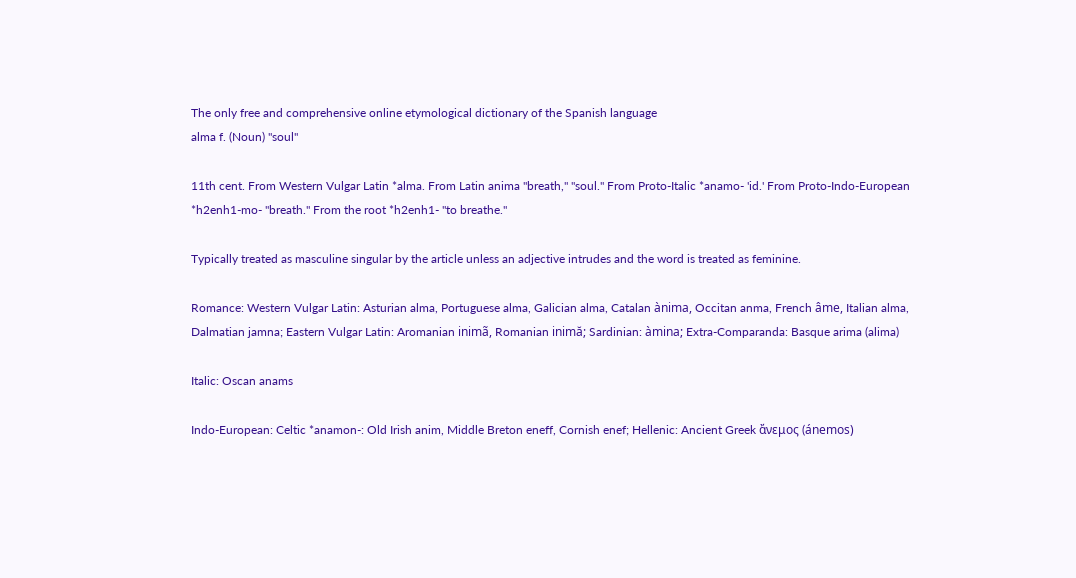The only free and comprehensive online etymological dictionary of the Spanish language
alma f. (Noun) "soul"

11th cent. From Western Vulgar Latin *alma. From Latin anima "breath," "soul." From Proto-Italic *anamo- 'id.' From Proto-Indo-European *h2enh1-mo- "breath." From the root *h2enh1- "to breathe."

Typically treated as masculine singular by the article unless an adjective intrudes and the word is treated as feminine.

Romance: Western Vulgar Latin: Asturian alma, Portuguese alma, Galician alma, Catalan ànima, Occitan anma, French âme, Italian alma, Dalmatian jamna; Eastern Vulgar Latin: Aromanian inimã, Romanian inimă; Sardinian: àmina; Extra-Comparanda: Basque arima (alima)

Italic: Oscan anams

Indo-European: Celtic *anamon-: Old Irish anim, Middle Breton eneff, Cornish enef; Hellenic: Ancient Greek ἄνεμος (ánemos)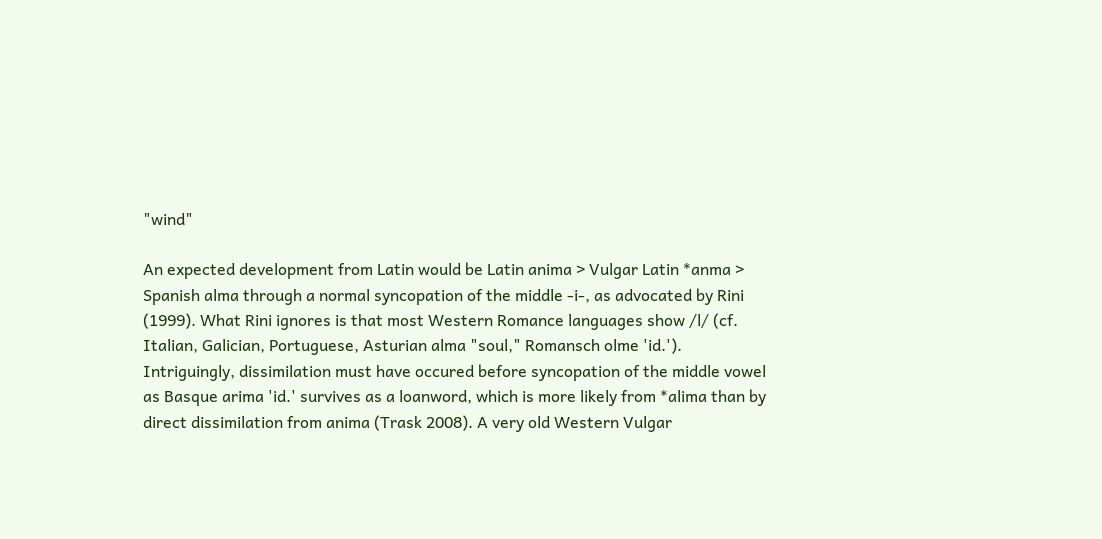"wind"

An expected development from Latin would be Latin anima > Vulgar Latin *anma > Spanish alma through a normal syncopation of the middle -i-, as advocated by Rini (1999). What Rini ignores is that most Western Romance languages show /l/ (cf. Italian, Galician, Portuguese, Asturian alma "soul," Romansch olme 'id.'). Intriguingly, dissimilation must have occured before syncopation of the middle vowel as Basque arima 'id.' survives as a loanword, which is more likely from *alima than by direct dissimilation from anima (Trask 2008). A very old Western Vulgar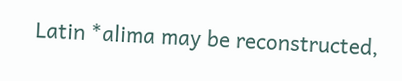Latin *alima may be reconstructed,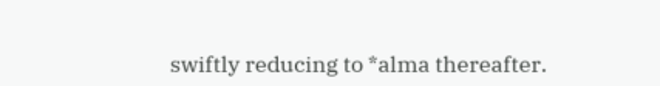swiftly reducing to *alma thereafter.